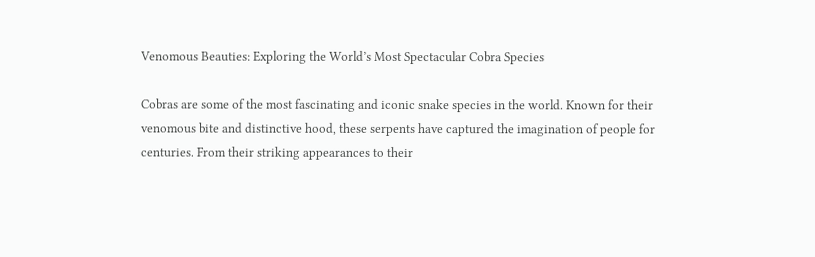Venomous Beauties: Exploring the World’s Most Spectacular Cobra Species

Cobras are some of the most fascinating and iconic snake species in the world. Known for their venomous bite and distinctive hood, these serpents have captured the imagination of people for centuries. From their striking appearances to their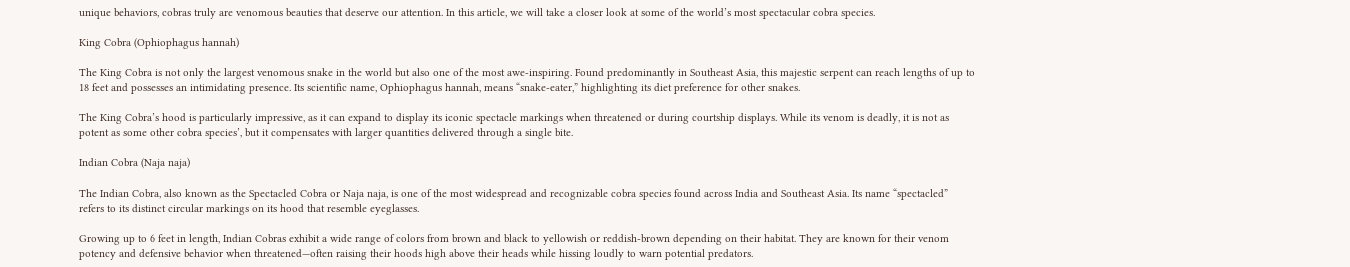unique behaviors, cobras truly are venomous beauties that deserve our attention. In this article, we will take a closer look at some of the world’s most spectacular cobra species.

King Cobra (Ophiophagus hannah)

The King Cobra is not only the largest venomous snake in the world but also one of the most awe-inspiring. Found predominantly in Southeast Asia, this majestic serpent can reach lengths of up to 18 feet and possesses an intimidating presence. Its scientific name, Ophiophagus hannah, means “snake-eater,” highlighting its diet preference for other snakes.

The King Cobra’s hood is particularly impressive, as it can expand to display its iconic spectacle markings when threatened or during courtship displays. While its venom is deadly, it is not as potent as some other cobra species’, but it compensates with larger quantities delivered through a single bite.

Indian Cobra (Naja naja)

The Indian Cobra, also known as the Spectacled Cobra or Naja naja, is one of the most widespread and recognizable cobra species found across India and Southeast Asia. Its name “spectacled” refers to its distinct circular markings on its hood that resemble eyeglasses.

Growing up to 6 feet in length, Indian Cobras exhibit a wide range of colors from brown and black to yellowish or reddish-brown depending on their habitat. They are known for their venom potency and defensive behavior when threatened—often raising their hoods high above their heads while hissing loudly to warn potential predators.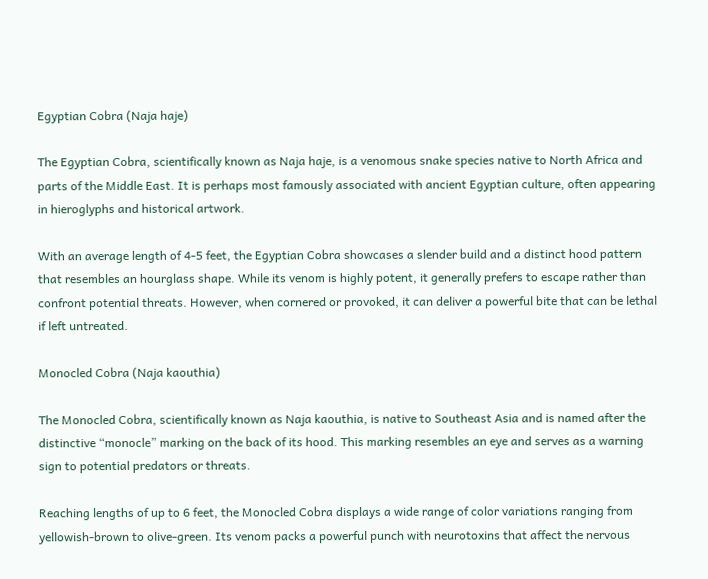Egyptian Cobra (Naja haje)

The Egyptian Cobra, scientifically known as Naja haje, is a venomous snake species native to North Africa and parts of the Middle East. It is perhaps most famously associated with ancient Egyptian culture, often appearing in hieroglyphs and historical artwork.

With an average length of 4-5 feet, the Egyptian Cobra showcases a slender build and a distinct hood pattern that resembles an hourglass shape. While its venom is highly potent, it generally prefers to escape rather than confront potential threats. However, when cornered or provoked, it can deliver a powerful bite that can be lethal if left untreated.

Monocled Cobra (Naja kaouthia)

The Monocled Cobra, scientifically known as Naja kaouthia, is native to Southeast Asia and is named after the distinctive “monocle” marking on the back of its hood. This marking resembles an eye and serves as a warning sign to potential predators or threats.

Reaching lengths of up to 6 feet, the Monocled Cobra displays a wide range of color variations ranging from yellowish-brown to olive-green. Its venom packs a powerful punch with neurotoxins that affect the nervous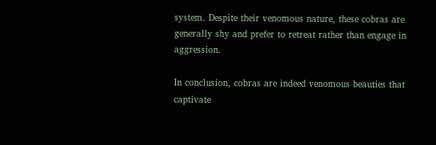system. Despite their venomous nature, these cobras are generally shy and prefer to retreat rather than engage in aggression.

In conclusion, cobras are indeed venomous beauties that captivate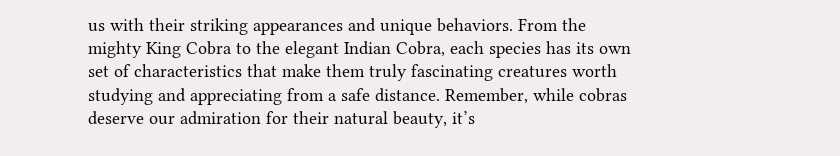us with their striking appearances and unique behaviors. From the mighty King Cobra to the elegant Indian Cobra, each species has its own set of characteristics that make them truly fascinating creatures worth studying and appreciating from a safe distance. Remember, while cobras deserve our admiration for their natural beauty, it’s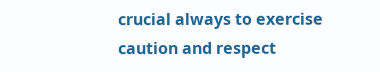crucial always to exercise caution and respect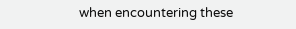when encountering these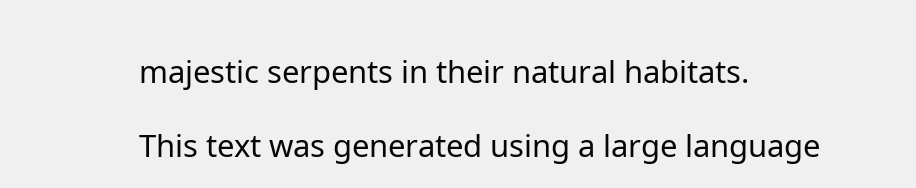majestic serpents in their natural habitats.

This text was generated using a large language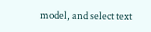model, and select text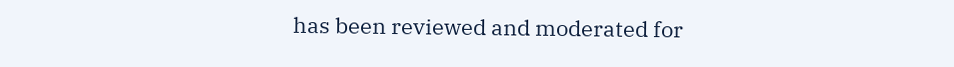has been reviewed and moderated for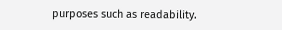purposes such as readability.